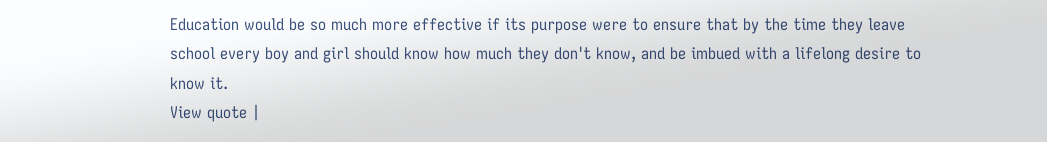Education would be so much more effective if its purpose were to ensure that by the time they leave school every boy and girl should know how much they don't know, and be imbued with a lifelong desire to know it.
View quote |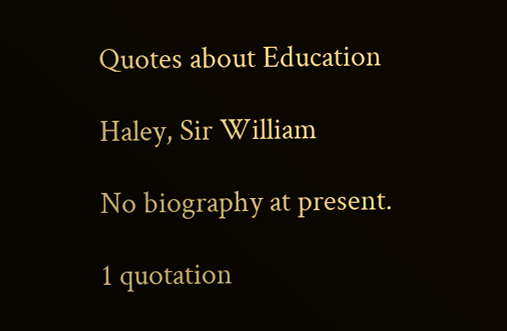Quotes about Education

Haley, Sir William

No biography at present.

1 quotation